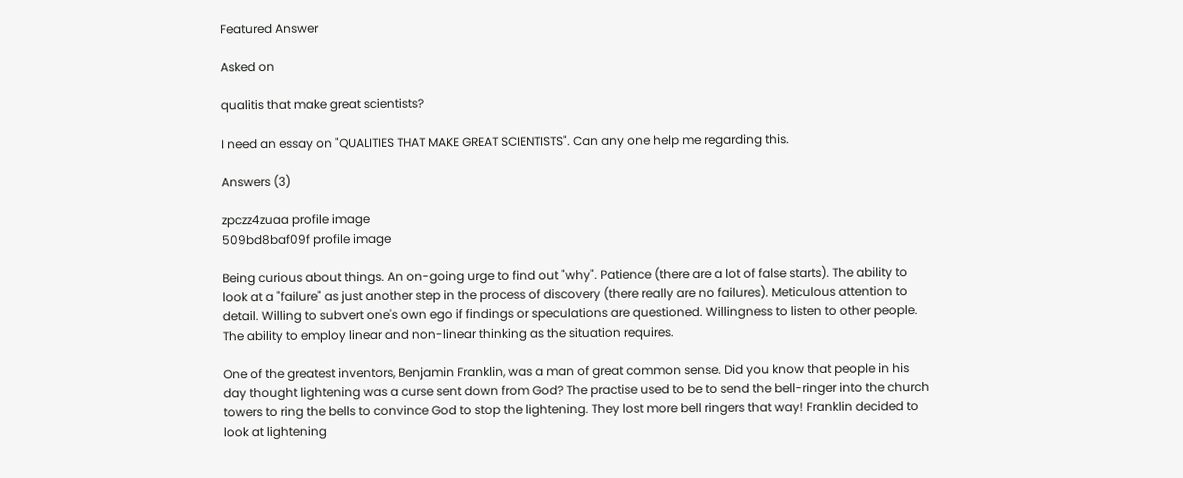Featured Answer

Asked on

qualitis that make great scientists?

I need an essay on "QUALITIES THAT MAKE GREAT SCIENTISTS". Can any one help me regarding this.

Answers (3)

zpczz4zuaa profile image
509bd8baf09f profile image

Being curious about things. An on-going urge to find out "why". Patience (there are a lot of false starts). The ability to look at a "failure" as just another step in the process of discovery (there really are no failures). Meticulous attention to detail. Willing to subvert one's own ego if findings or speculations are questioned. Willingness to listen to other people. The ability to employ linear and non-linear thinking as the situation requires.

One of the greatest inventors, Benjamin Franklin, was a man of great common sense. Did you know that people in his day thought lightening was a curse sent down from God? The practise used to be to send the bell-ringer into the church towers to ring the bells to convince God to stop the lightening. They lost more bell ringers that way! Franklin decided to look at lightening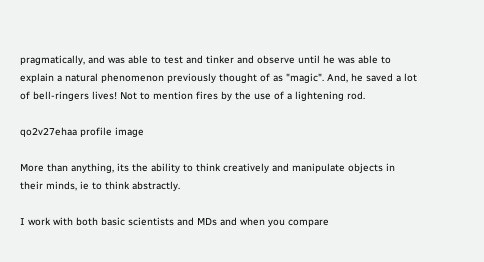pragmatically, and was able to test and tinker and observe until he was able to explain a natural phenomenon previously thought of as "magic". And, he saved a lot of bell-ringers lives! Not to mention fires by the use of a lightening rod.

qo2v27ehaa profile image

More than anything, its the ability to think creatively and manipulate objects in their minds, ie to think abstractly.

I work with both basic scientists and MDs and when you compare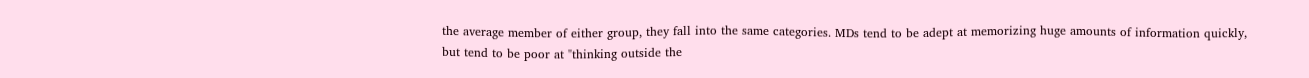the average member of either group, they fall into the same categories. MDs tend to be adept at memorizing huge amounts of information quickly, but tend to be poor at "thinking outside the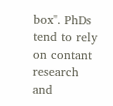box". PhDs tend to rely on contant research and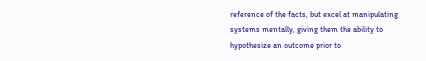reference of the facts, but excel at manipulating systems mentally, giving them the ability to hypothesize an outcome prior to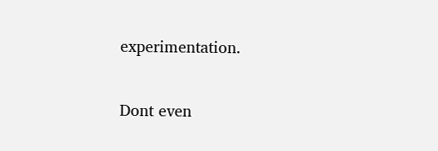experimentation.

Dont even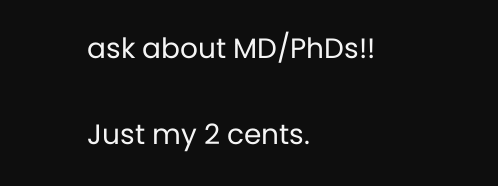ask about MD/PhDs!!

Just my 2 cents.